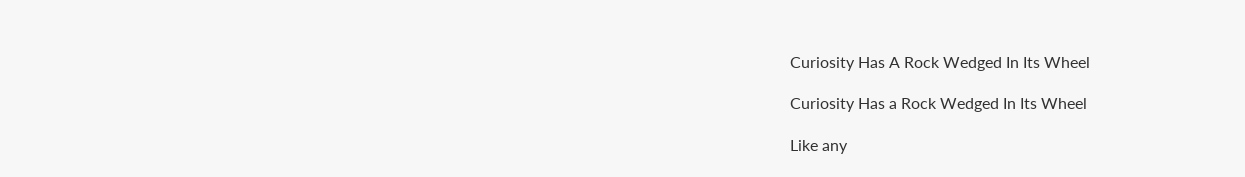Curiosity Has A Rock Wedged In Its Wheel

Curiosity Has a Rock Wedged In Its Wheel

Like any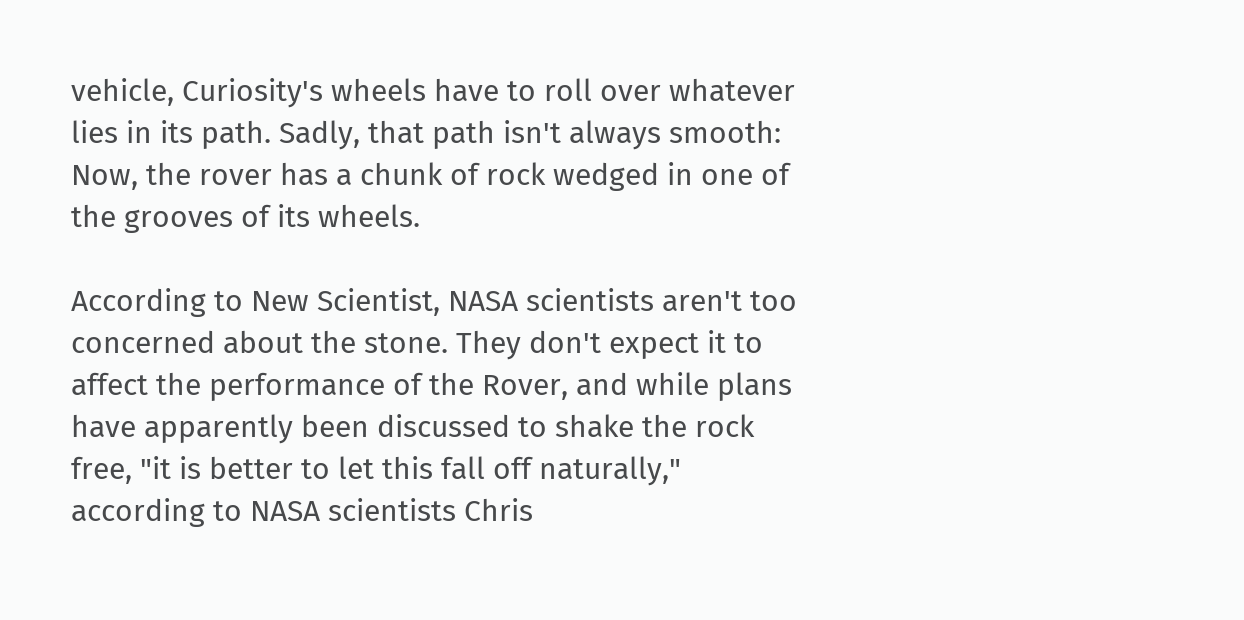vehicle, Curiosity's wheels have to roll over whatever lies in its path. Sadly, that path isn't always smooth: Now, the rover has a chunk of rock wedged in one of the grooves of its wheels.

According to New Scientist, NASA scientists aren't too concerned about the stone. They don't expect it to affect the performance of the Rover, and while plans have apparently been discussed to shake the rock free, "it is better to let this fall off naturally," according to NASA scientists Chris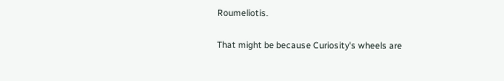Roumeliotis.

That might be because Curiosity's wheels are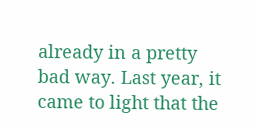already in a pretty bad way. Last year, it came to light that the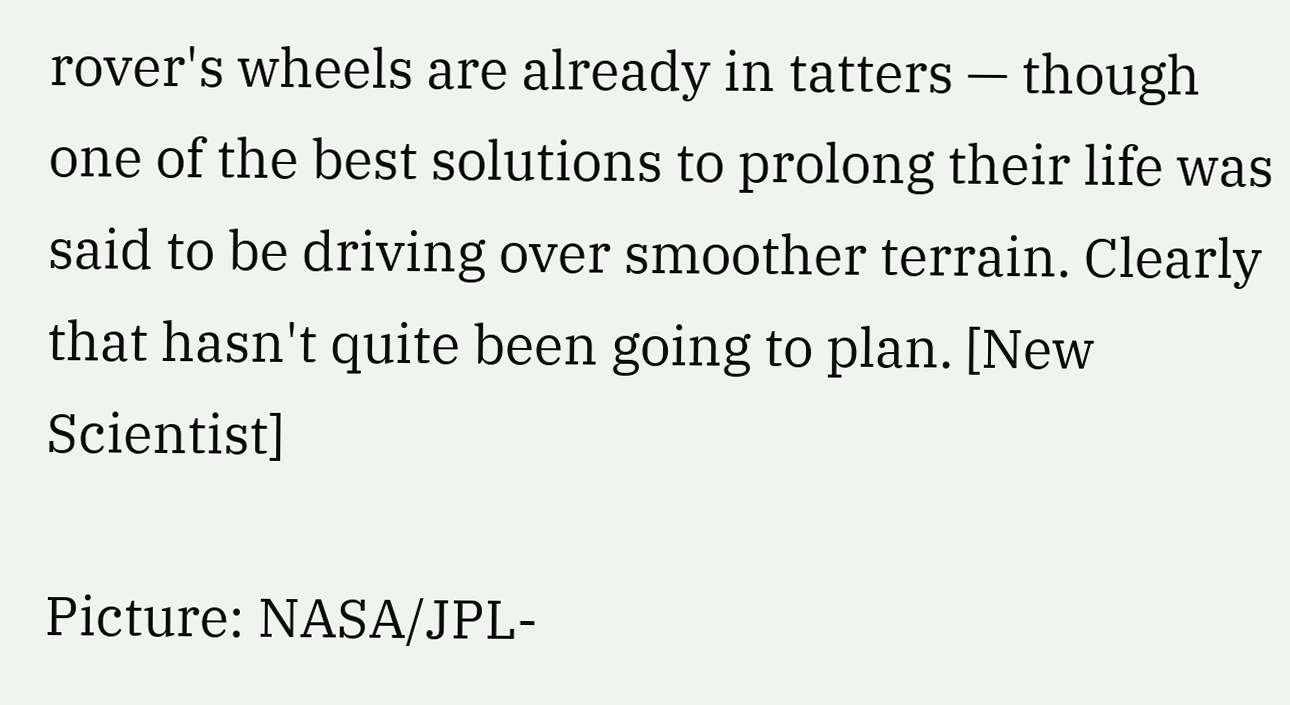rover's wheels are already in tatters — though one of the best solutions to prolong their life was said to be driving over smoother terrain. Clearly that hasn't quite been going to plan. [New Scientist]

Picture: NASA/JPL-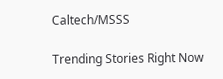Caltech/MSSS

Trending Stories Right Now